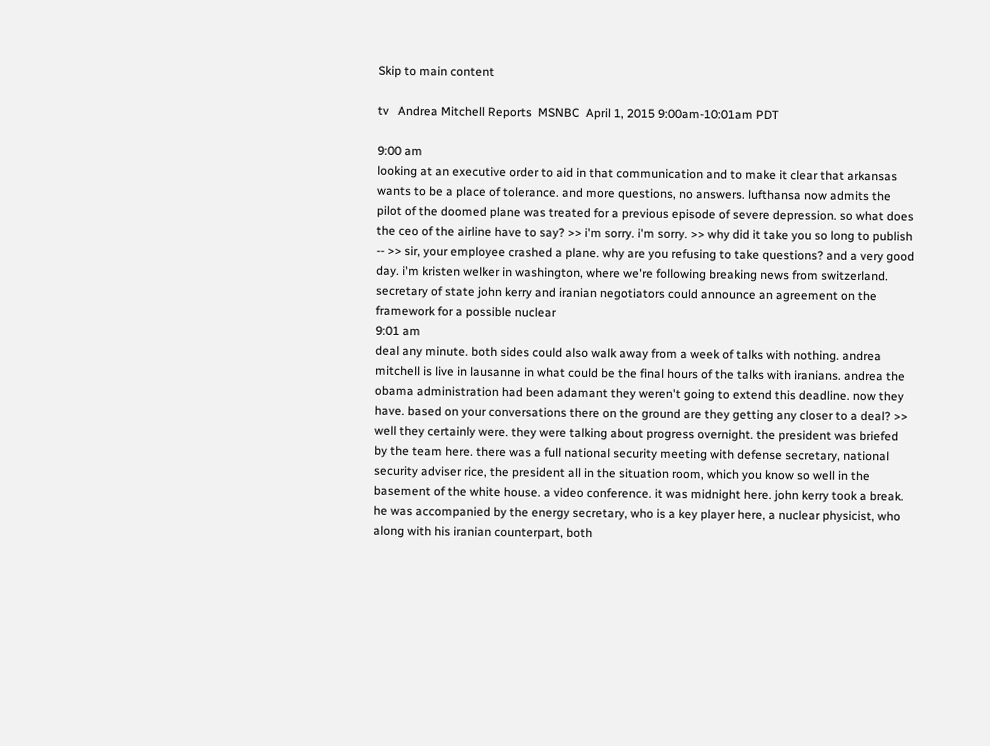Skip to main content

tv   Andrea Mitchell Reports  MSNBC  April 1, 2015 9:00am-10:01am PDT

9:00 am
looking at an executive order to aid in that communication and to make it clear that arkansas wants to be a place of tolerance. and more questions, no answers. lufthansa now admits the pilot of the doomed plane was treated for a previous episode of severe depression. so what does the ceo of the airline have to say? >> i'm sorry. i'm sorry. >> why did it take you so long to publish -- >> sir, your employee crashed a plane. why are you refusing to take questions? and a very good day. i'm kristen welker in washington, where we're following breaking news from switzerland. secretary of state john kerry and iranian negotiators could announce an agreement on the framework for a possible nuclear
9:01 am
deal any minute. both sides could also walk away from a week of talks with nothing. andrea mitchell is live in lausanne in what could be the final hours of the talks with iranians. andrea the obama administration had been adamant they weren't going to extend this deadline. now they have. based on your conversations there on the ground are they getting any closer to a deal? >> well they certainly were. they were talking about progress overnight. the president was briefed by the team here. there was a full national security meeting with defense secretary, national security adviser rice, the president all in the situation room, which you know so well in the basement of the white house. a video conference. it was midnight here. john kerry took a break. he was accompanied by the energy secretary, who is a key player here, a nuclear physicist, who along with his iranian counterpart, both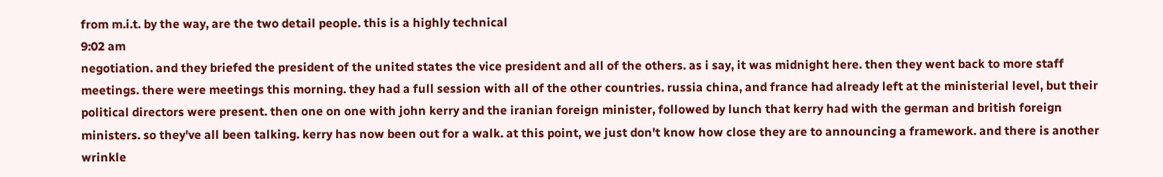from m.i.t. by the way, are the two detail people. this is a highly technical
9:02 am
negotiation. and they briefed the president of the united states the vice president and all of the others. as i say, it was midnight here. then they went back to more staff meetings. there were meetings this morning. they had a full session with all of the other countries. russia china, and france had already left at the ministerial level, but their political directors were present. then one on one with john kerry and the iranian foreign minister, followed by lunch that kerry had with the german and british foreign ministers. so they've all been talking. kerry has now been out for a walk. at this point, we just don't know how close they are to announcing a framework. and there is another wrinkle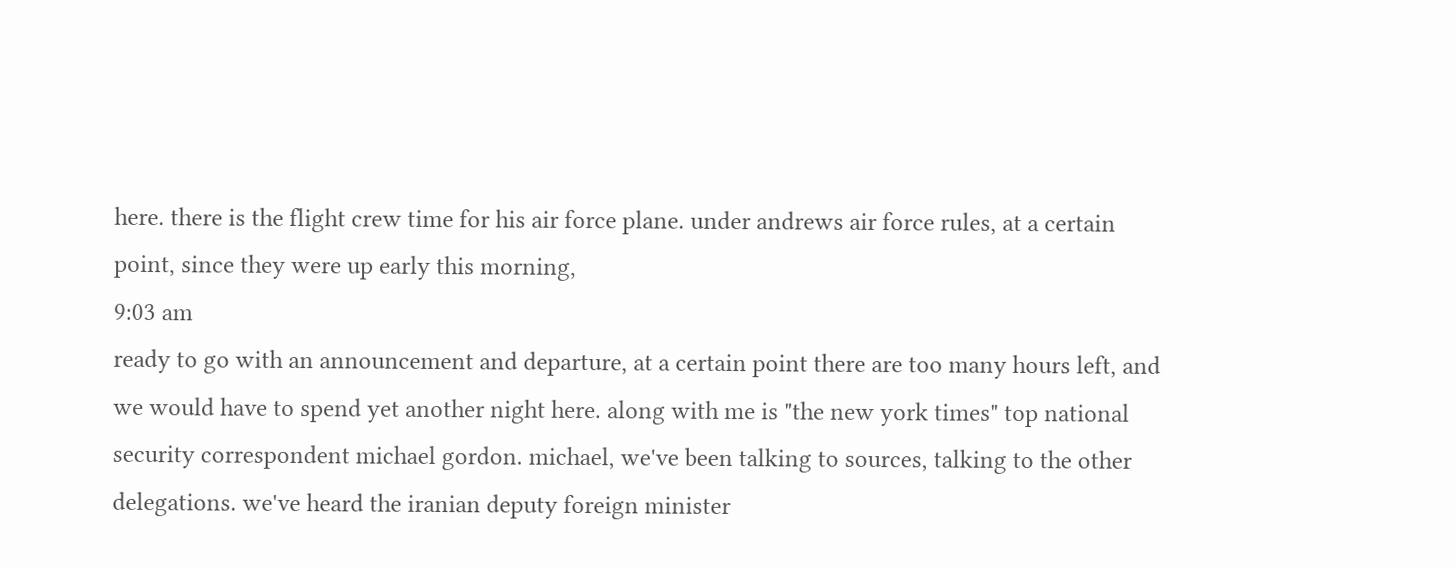here. there is the flight crew time for his air force plane. under andrews air force rules, at a certain point, since they were up early this morning,
9:03 am
ready to go with an announcement and departure, at a certain point there are too many hours left, and we would have to spend yet another night here. along with me is "the new york times" top national security correspondent michael gordon. michael, we've been talking to sources, talking to the other delegations. we've heard the iranian deputy foreign minister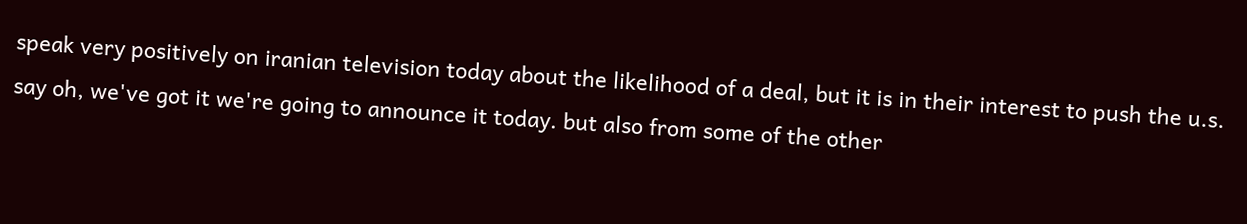speak very positively on iranian television today about the likelihood of a deal, but it is in their interest to push the u.s. say oh, we've got it we're going to announce it today. but also from some of the other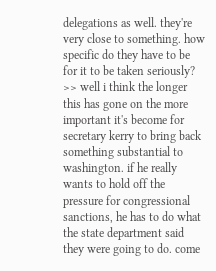delegations as well. they're very close to something. how specific do they have to be for it to be taken seriously? >> well i think the longer this has gone on the more important it's become for secretary kerry to bring back something substantial to washington. if he really wants to hold off the pressure for congressional sanctions, he has to do what the state department said they were going to do. come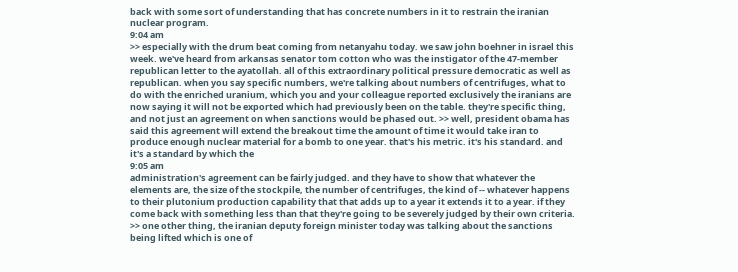back with some sort of understanding that has concrete numbers in it to restrain the iranian nuclear program.
9:04 am
>> especially with the drum beat coming from netanyahu today. we saw john boehner in israel this week. we've heard from arkansas senator tom cotton who was the instigator of the 47-member republican letter to the ayatollah. all of this extraordinary political pressure democratic as well as republican. when you say specific numbers, we're talking about numbers of centrifuges, what to do with the enriched uranium, which you and your colleague reported exclusively the iranians are now saying it will not be exported which had previously been on the table. they're specific thing, and not just an agreement on when sanctions would be phased out. >> well, president obama has said this agreement will extend the breakout time the amount of time it would take iran to produce enough nuclear material for a bomb to one year. that's his metric. it's his standard. and it's a standard by which the
9:05 am
administration's agreement can be fairly judged. and they have to show that whatever the elements are, the size of the stockpile, the number of centrifuges, the kind of -- whatever happens to their plutonium production capability that that adds up to a year it extends it to a year. if they come back with something less than that they're going to be severely judged by their own criteria. >> one other thing, the iranian deputy foreign minister today was talking about the sanctions being lifted which is one of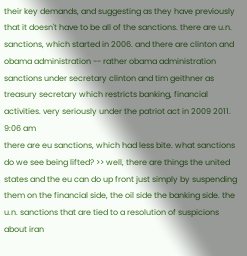their key demands, and suggesting as they have previously that it doesn't have to be all of the sanctions. there are u.n. sanctions, which started in 2006. and there are clinton and obama administration -- rather obama administration sanctions under secretary clinton and tim geithner as treasury secretary which restricts banking, financial activities. very seriously under the patriot act in 2009 2011.
9:06 am
there are eu sanctions, which had less bite. what sanctions do we see being lifted? >> well, there are things the united states and the eu can do up front just simply by suspending them on the financial side, the oil side the banking side. the u.n. sanctions that are tied to a resolution of suspicions about iran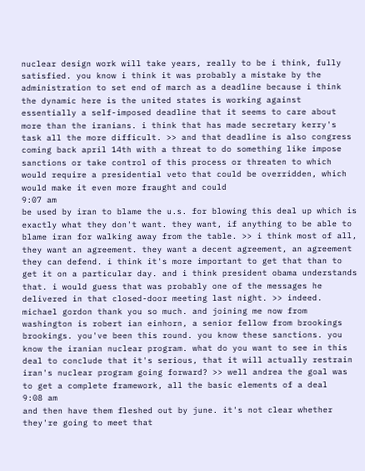nuclear design work will take years, really to be i think, fully satisfied. you know i think it was probably a mistake by the administration to set end of march as a deadline because i think the dynamic here is the united states is working against essentially a self-imposed deadline that it seems to care about more than the iranians. i think that has made secretary kerry's task all the more difficult. >> and that deadline is also congress coming back april 14th with a threat to do something like impose sanctions or take control of this process or threaten to which would require a presidential veto that could be overridden, which would make it even more fraught and could
9:07 am
be used by iran to blame the u.s. for blowing this deal up which is exactly what they don't want. they want, if anything to be able to blame iran for walking away from the table. >> i think most of all, they want an agreement. they want a decent agreement, an agreement they can defend. i think it's more important to get that than to get it on a particular day. and i think president obama understands that. i would guess that was probably one of the messages he delivered in that closed-door meeting last night. >> indeed. michael gordon thank you so much. and joining me now from washington is robert ian einhorn, a senior fellow from brookings brookings. you've been this round. you know these sanctions. you know the iranian nuclear program. what do you want to see in this deal to conclude that it's serious, that it will actually restrain iran's nuclear program going forward? >> well andrea the goal was to get a complete framework, all the basic elements of a deal
9:08 am
and then have them fleshed out by june. it's not clear whether they're going to meet that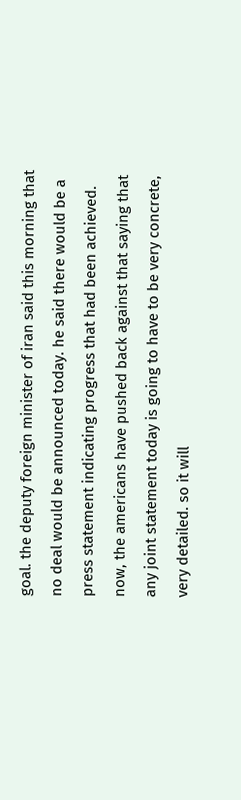goal. the deputy foreign minister of iran said this morning that no deal would be announced today. he said there would be a press statement indicating progress that had been achieved. now, the americans have pushed back against that saying that any joint statement today is going to have to be very concrete, very detailed. so it will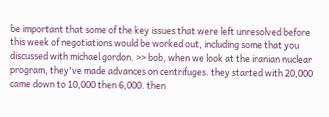be important that some of the key issues that were left unresolved before this week of negotiations would be worked out, including some that you discussed with michael gordon. >> bob, when we look at the iranian nuclear program, they've made advances on centrifuges. they started with 20,000 came down to 10,000 then 6,000. then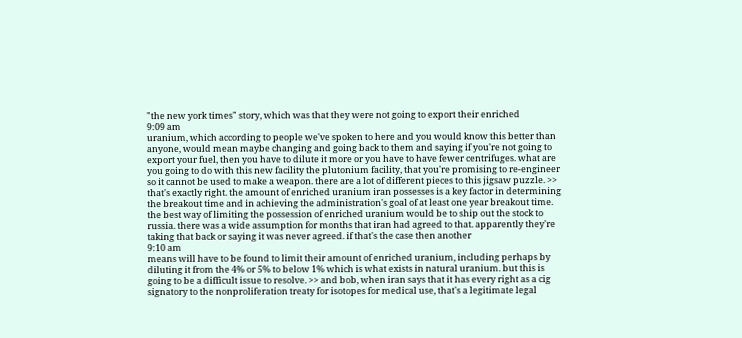"the new york times" story, which was that they were not going to export their enriched
9:09 am
uranium, which according to people we've spoken to here and you would know this better than anyone, would mean maybe changing and going back to them and saying if you're not going to export your fuel, then you have to dilute it more or you have to have fewer centrifuges. what are you going to do with this new facility the plutonium facility, that you're promising to re-engineer so it cannot be used to make a weapon. there are a lot of different pieces to this jigsaw puzzle. >> that's exactly right. the amount of enriched uranium iran possesses is a key factor in determining the breakout time and in achieving the administration's goal of at least one year breakout time. the best way of limiting the possession of enriched uranium would be to ship out the stock to russia. there was a wide assumption for months that iran had agreed to that. apparently they're taking that back or saying it was never agreed. if that's the case then another
9:10 am
means will have to be found to limit their amount of enriched uranium, including perhaps by diluting it from the 4% or 5% to below 1% which is what exists in natural uranium. but this is going to be a difficult issue to resolve. >> and bob, when iran says that it has every right as a cig signatory to the nonproliferation treaty for isotopes for medical use, that's a legitimate legal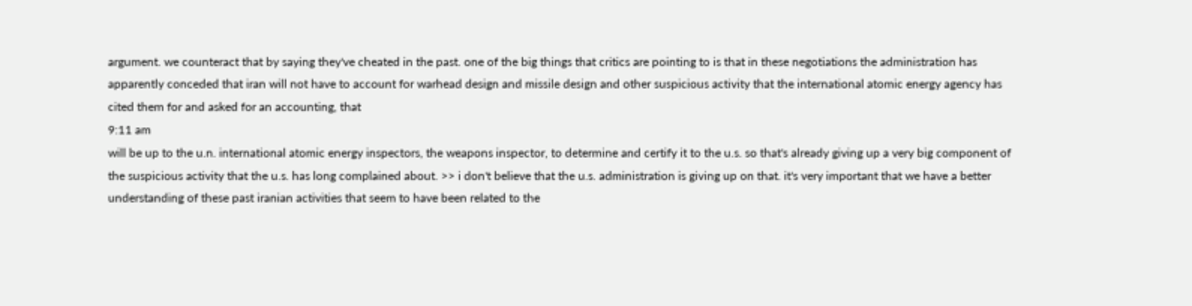argument. we counteract that by saying they've cheated in the past. one of the big things that critics are pointing to is that in these negotiations the administration has apparently conceded that iran will not have to account for warhead design and missile design and other suspicious activity that the international atomic energy agency has cited them for and asked for an accounting, that
9:11 am
will be up to the u.n. international atomic energy inspectors, the weapons inspector, to determine and certify it to the u.s. so that's already giving up a very big component of the suspicious activity that the u.s. has long complained about. >> i don't believe that the u.s. administration is giving up on that. it's very important that we have a better understanding of these past iranian activities that seem to have been related to the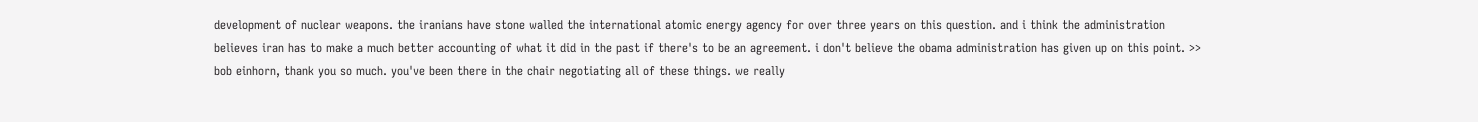development of nuclear weapons. the iranians have stone walled the international atomic energy agency for over three years on this question. and i think the administration believes iran has to make a much better accounting of what it did in the past if there's to be an agreement. i don't believe the obama administration has given up on this point. >> bob einhorn, thank you so much. you've been there in the chair negotiating all of these things. we really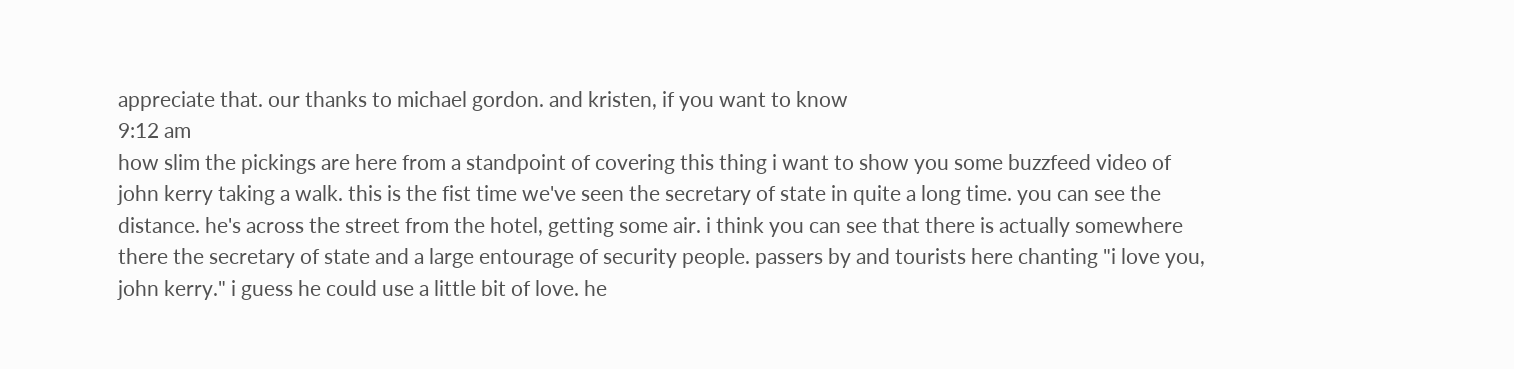appreciate that. our thanks to michael gordon. and kristen, if you want to know
9:12 am
how slim the pickings are here from a standpoint of covering this thing i want to show you some buzzfeed video of john kerry taking a walk. this is the fist time we've seen the secretary of state in quite a long time. you can see the distance. he's across the street from the hotel, getting some air. i think you can see that there is actually somewhere there the secretary of state and a large entourage of security people. passers by and tourists here chanting "i love you, john kerry." i guess he could use a little bit of love. he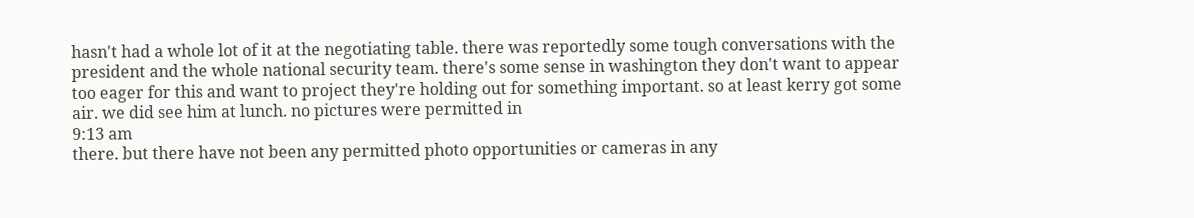hasn't had a whole lot of it at the negotiating table. there was reportedly some tough conversations with the president and the whole national security team. there's some sense in washington they don't want to appear too eager for this and want to project they're holding out for something important. so at least kerry got some air. we did see him at lunch. no pictures were permitted in
9:13 am
there. but there have not been any permitted photo opportunities or cameras in any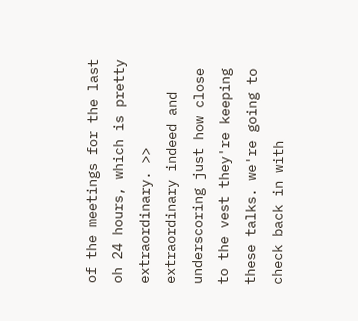of the meetings for the last oh 24 hours, which is pretty extraordinary. >> extraordinary indeed and underscoring just how close to the vest they're keeping these talks. we're going to check back in with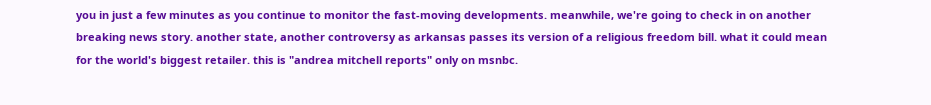you in just a few minutes as you continue to monitor the fast-moving developments. meanwhile, we're going to check in on another breaking news story. another state, another controversy as arkansas passes its version of a religious freedom bill. what it could mean for the world's biggest retailer. this is "andrea mitchell reports" only on msnbc.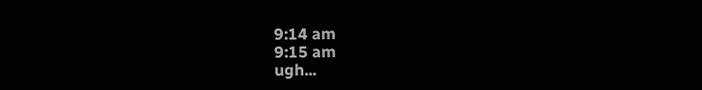9:14 am
9:15 am
ugh...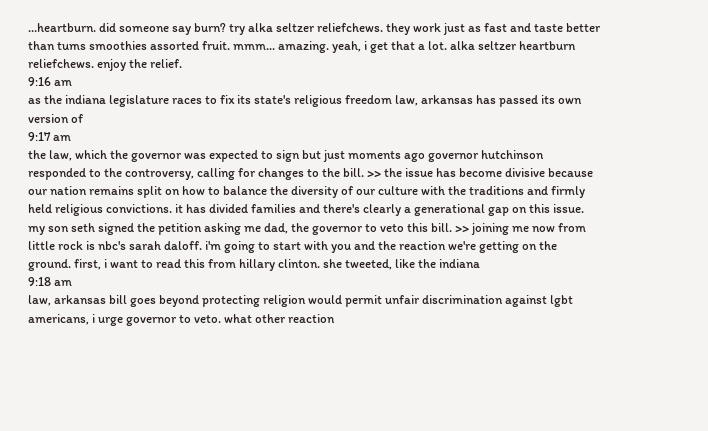...heartburn. did someone say burn? try alka seltzer reliefchews. they work just as fast and taste better than tums smoothies assorted fruit. mmm... amazing. yeah, i get that a lot. alka seltzer heartburn reliefchews. enjoy the relief.
9:16 am
as the indiana legislature races to fix its state's religious freedom law, arkansas has passed its own version of
9:17 am
the law, which the governor was expected to sign but just moments ago governor hutchinson responded to the controversy, calling for changes to the bill. >> the issue has become divisive because our nation remains split on how to balance the diversity of our culture with the traditions and firmly held religious convictions. it has divided families and there's clearly a generational gap on this issue. my son seth signed the petition asking me dad, the governor to veto this bill. >> joining me now from little rock is nbc's sarah daloff. i'm going to start with you and the reaction we're getting on the ground. first, i want to read this from hillary clinton. she tweeted, like the indiana
9:18 am
law, arkansas bill goes beyond protecting religion would permit unfair discrimination against lgbt americans, i urge governor to veto. what other reaction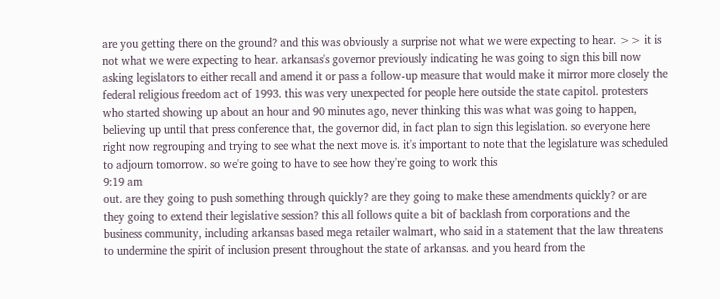are you getting there on the ground? and this was obviously a surprise not what we were expecting to hear. >> it is not what we were expecting to hear. arkansas's governor previously indicating he was going to sign this bill now asking legislators to either recall and amend it or pass a follow-up measure that would make it mirror more closely the federal religious freedom act of 1993. this was very unexpected for people here outside the state capitol. protesters who started showing up about an hour and 90 minutes ago, never thinking this was what was going to happen, believing up until that press conference that, the governor did, in fact plan to sign this legislation. so everyone here right now regrouping and trying to see what the next move is. it's important to note that the legislature was scheduled to adjourn tomorrow. so we're going to have to see how they're going to work this
9:19 am
out. are they going to push something through quickly? are they going to make these amendments quickly? or are they going to extend their legislative session? this all follows quite a bit of backlash from corporations and the business community, including arkansas based mega retailer walmart, who said in a statement that the law threatens to undermine the spirit of inclusion present throughout the state of arkansas. and you heard from the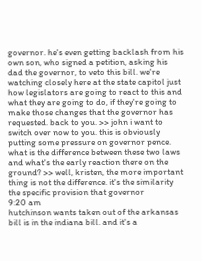governor. he's even getting backlash from his own son, who signed a petition, asking his dad the governor, to veto this bill. we're watching closely here at the state capitol just how legislators are going to react to this and what they are going to do, if they're going to make those changes that the governor has requested. back to you. >> john i want to switch over now to you. this is obviously putting some pressure on governor pence. what is the difference between these two laws and what's the early reaction there on the ground? >> well, kristen, the more important thing is not the difference. it's the similarity the specific provision that governor
9:20 am
hutchinson wants taken out of the arkansas bill is in the indiana bill. and it's a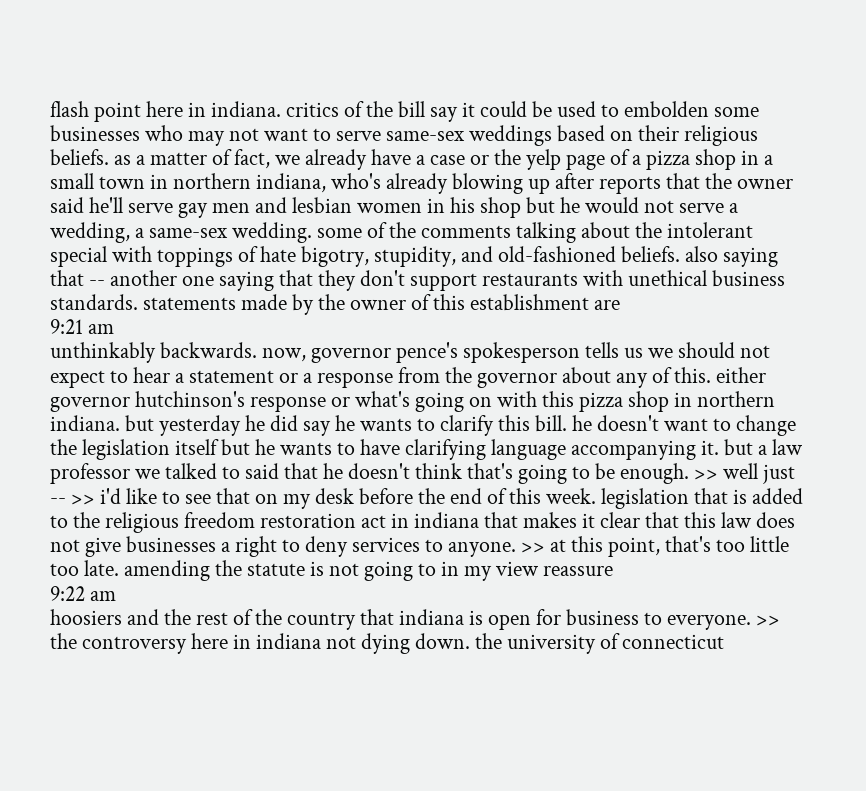flash point here in indiana. critics of the bill say it could be used to embolden some businesses who may not want to serve same-sex weddings based on their religious beliefs. as a matter of fact, we already have a case or the yelp page of a pizza shop in a small town in northern indiana, who's already blowing up after reports that the owner said he'll serve gay men and lesbian women in his shop but he would not serve a wedding, a same-sex wedding. some of the comments talking about the intolerant special with toppings of hate bigotry, stupidity, and old-fashioned beliefs. also saying that -- another one saying that they don't support restaurants with unethical business standards. statements made by the owner of this establishment are
9:21 am
unthinkably backwards. now, governor pence's spokesperson tells us we should not expect to hear a statement or a response from the governor about any of this. either governor hutchinson's response or what's going on with this pizza shop in northern indiana. but yesterday he did say he wants to clarify this bill. he doesn't want to change the legislation itself but he wants to have clarifying language accompanying it. but a law professor we talked to said that he doesn't think that's going to be enough. >> well just -- >> i'd like to see that on my desk before the end of this week. legislation that is added to the religious freedom restoration act in indiana that makes it clear that this law does not give businesses a right to deny services to anyone. >> at this point, that's too little too late. amending the statute is not going to in my view reassure
9:22 am
hoosiers and the rest of the country that indiana is open for business to everyone. >> the controversy here in indiana not dying down. the university of connecticut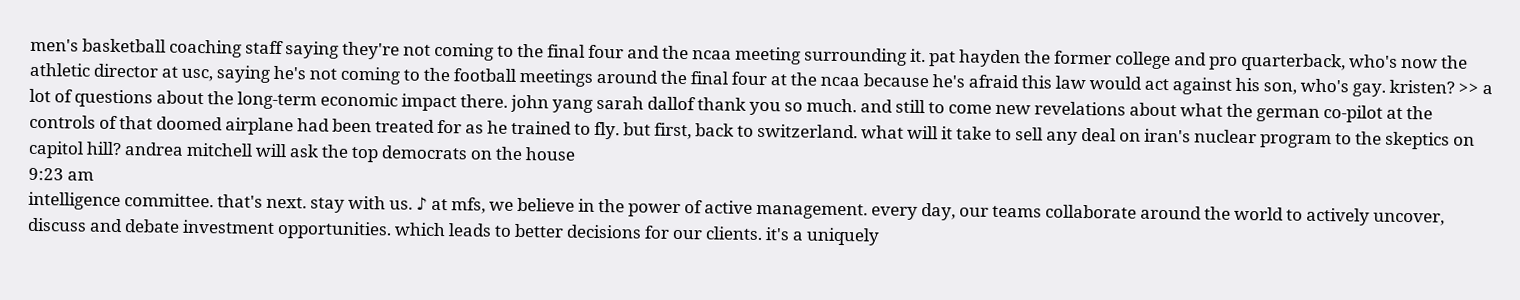men's basketball coaching staff saying they're not coming to the final four and the ncaa meeting surrounding it. pat hayden the former college and pro quarterback, who's now the athletic director at usc, saying he's not coming to the football meetings around the final four at the ncaa because he's afraid this law would act against his son, who's gay. kristen? >> a lot of questions about the long-term economic impact there. john yang sarah dallof thank you so much. and still to come new revelations about what the german co-pilot at the controls of that doomed airplane had been treated for as he trained to fly. but first, back to switzerland. what will it take to sell any deal on iran's nuclear program to the skeptics on capitol hill? andrea mitchell will ask the top democrats on the house
9:23 am
intelligence committee. that's next. stay with us. ♪ at mfs, we believe in the power of active management. every day, our teams collaborate around the world to actively uncover, discuss and debate investment opportunities. which leads to better decisions for our clients. it's a uniquely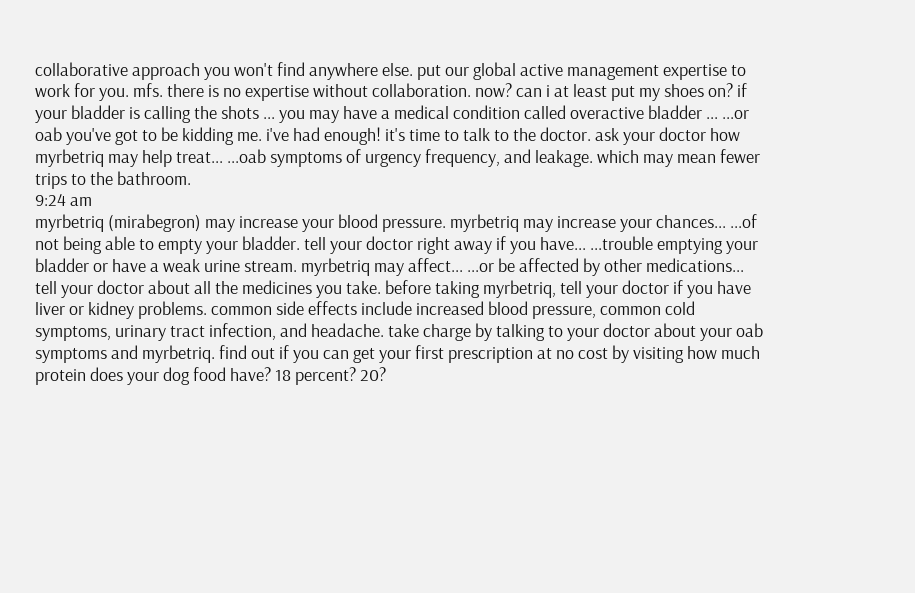collaborative approach you won't find anywhere else. put our global active management expertise to work for you. mfs. there is no expertise without collaboration. now? can i at least put my shoes on? if your bladder is calling the shots ... you may have a medical condition called overactive bladder ... ...or oab you've got to be kidding me. i've had enough! it's time to talk to the doctor. ask your doctor how myrbetriq may help treat... ...oab symptoms of urgency frequency, and leakage. which may mean fewer trips to the bathroom.
9:24 am
myrbetriq (mirabegron) may increase your blood pressure. myrbetriq may increase your chances... ...of not being able to empty your bladder. tell your doctor right away if you have... ...trouble emptying your bladder or have a weak urine stream. myrbetriq may affect... ...or be affected by other medications... tell your doctor about all the medicines you take. before taking myrbetriq, tell your doctor if you have liver or kidney problems. common side effects include increased blood pressure, common cold symptoms, urinary tract infection, and headache. take charge by talking to your doctor about your oab symptoms and myrbetriq. find out if you can get your first prescription at no cost by visiting how much protein does your dog food have? 18 percent? 20?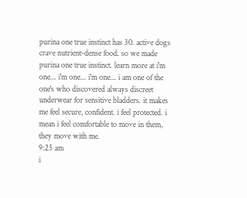purina one true instinct has 30. active dogs crave nutrient-dense food. so we made purina one true instinct. learn more at i'm one... i'm one... i'm one... i am one of the one's who discovered always discreet underwear for sensitive bladders. it makes me feel secure, confident. i feel protected. i mean i feel comfortable to move in them, they move with me.
9:25 am
i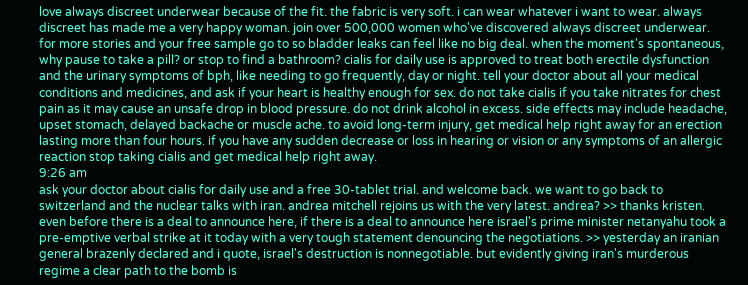love always discreet underwear because of the fit. the fabric is very soft. i can wear whatever i want to wear. always discreet has made me a very happy woman. join over 500,000 women who've discovered always discreet underwear. for more stories and your free sample go to so bladder leaks can feel like no big deal. when the moment's spontaneous, why pause to take a pill? or stop to find a bathroom? cialis for daily use is approved to treat both erectile dysfunction and the urinary symptoms of bph, like needing to go frequently, day or night. tell your doctor about all your medical conditions and medicines, and ask if your heart is healthy enough for sex. do not take cialis if you take nitrates for chest pain as it may cause an unsafe drop in blood pressure. do not drink alcohol in excess. side effects may include headache, upset stomach, delayed backache or muscle ache. to avoid long-term injury, get medical help right away for an erection lasting more than four hours. if you have any sudden decrease or loss in hearing or vision or any symptoms of an allergic reaction stop taking cialis and get medical help right away.
9:26 am
ask your doctor about cialis for daily use and a free 30-tablet trial. and welcome back. we want to go back to switzerland and the nuclear talks with iran. andrea mitchell rejoins us with the very latest. andrea? >> thanks kristen. even before there is a deal to announce here, if there is a deal to announce here israel's prime minister netanyahu took a pre-emptive verbal strike at it today with a very tough statement denouncing the negotiations. >> yesterday an iranian general brazenly declared and i quote, israel's destruction is nonnegotiable. but evidently giving iran's murderous regime a clear path to the bomb is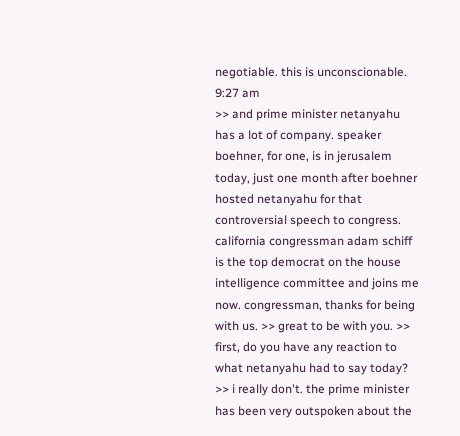negotiable. this is unconscionable.
9:27 am
>> and prime minister netanyahu has a lot of company. speaker boehner, for one, is in jerusalem today, just one month after boehner hosted netanyahu for that controversial speech to congress. california congressman adam schiff is the top democrat on the house intelligence committee and joins me now. congressman, thanks for being with us. >> great to be with you. >> first, do you have any reaction to what netanyahu had to say today? >> i really don't. the prime minister has been very outspoken about the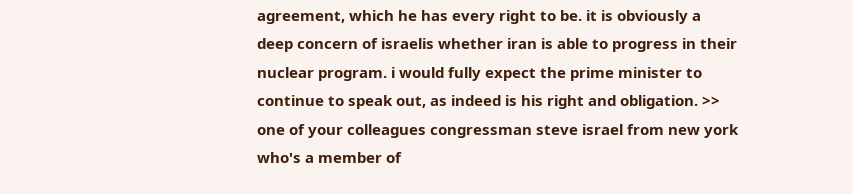agreement, which he has every right to be. it is obviously a deep concern of israelis whether iran is able to progress in their nuclear program. i would fully expect the prime minister to continue to speak out, as indeed is his right and obligation. >> one of your colleagues congressman steve israel from new york who's a member of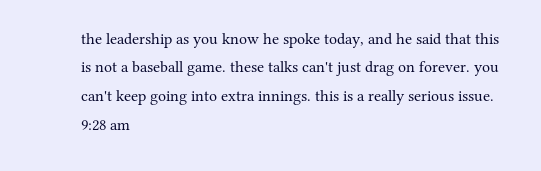the leadership as you know he spoke today, and he said that this is not a baseball game. these talks can't just drag on forever. you can't keep going into extra innings. this is a really serious issue.
9:28 am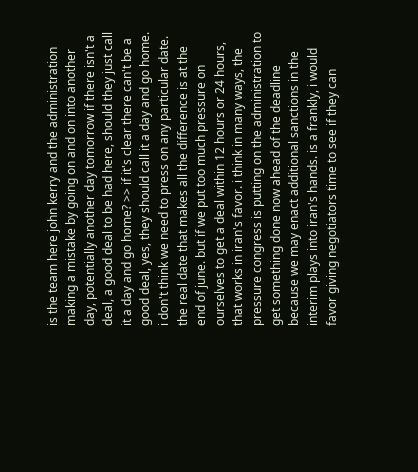is the team here john kerry and the administration making a mistake by going on and on into another day, potentially another day tomorrow if there isn't a deal, a good deal to be had here, should they just call it a day and go home? >> if it's clear there can't be a good deal, yes, they should call it a day and go home. i don't think we need to press on any particular date. the real date that makes all the difference is at the end of june. but if we put too much pressure on ourselves to get a deal within 12 hours or 24 hours, that works in iran's favor. i think in many ways, the pressure congress is putting on the administration to get something done now ahead of the deadline because we may enact additional sanctions in the interim plays into iran's hands. is a frankly, i would favor giving negotiators time to see if they can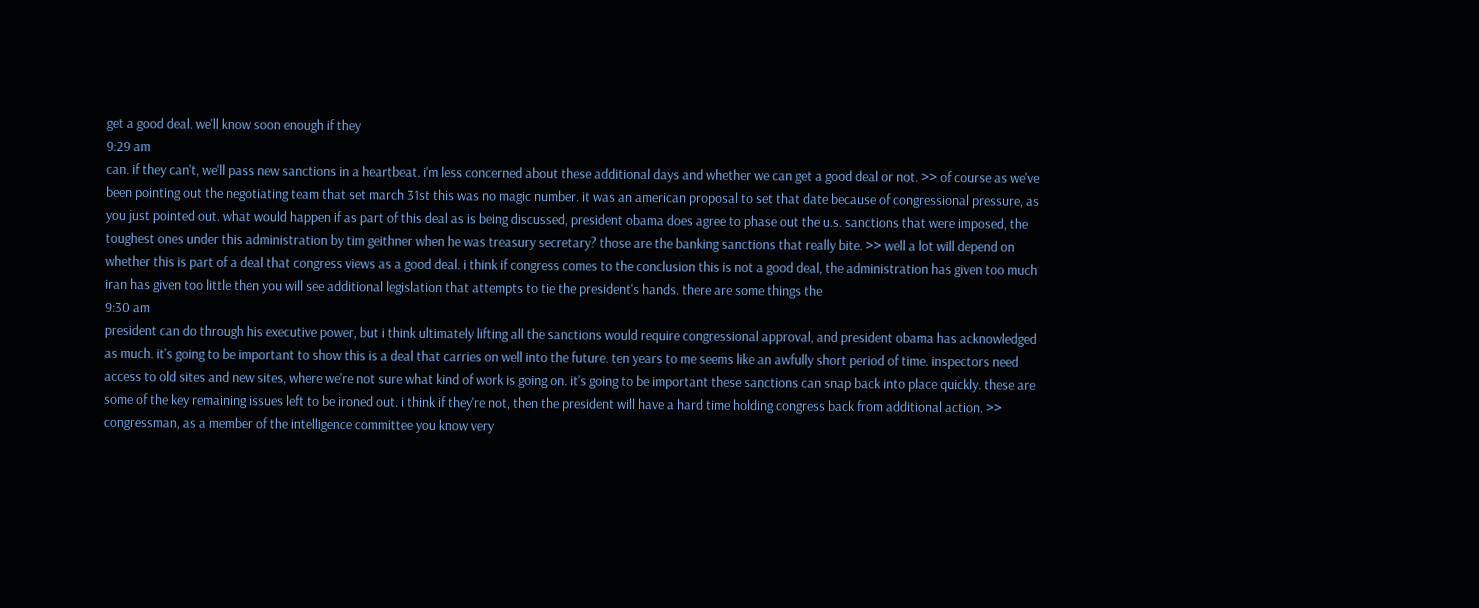get a good deal. we'll know soon enough if they
9:29 am
can. if they can't, we'll pass new sanctions in a heartbeat. i'm less concerned about these additional days and whether we can get a good deal or not. >> of course as we've been pointing out the negotiating team that set march 31st this was no magic number. it was an american proposal to set that date because of congressional pressure, as you just pointed out. what would happen if as part of this deal as is being discussed, president obama does agree to phase out the u.s. sanctions that were imposed, the toughest ones under this administration by tim geithner when he was treasury secretary? those are the banking sanctions that really bite. >> well a lot will depend on whether this is part of a deal that congress views as a good deal. i think if congress comes to the conclusion this is not a good deal, the administration has given too much iran has given too little then you will see additional legislation that attempts to tie the president's hands. there are some things the
9:30 am
president can do through his executive power, but i think ultimately lifting all the sanctions would require congressional approval, and president obama has acknowledged as much. it's going to be important to show this is a deal that carries on well into the future. ten years to me seems like an awfully short period of time. inspectors need access to old sites and new sites, where we're not sure what kind of work is going on. it's going to be important these sanctions can snap back into place quickly. these are some of the key remaining issues left to be ironed out. i think if they're not, then the president will have a hard time holding congress back from additional action. >> congressman, as a member of the intelligence committee you know very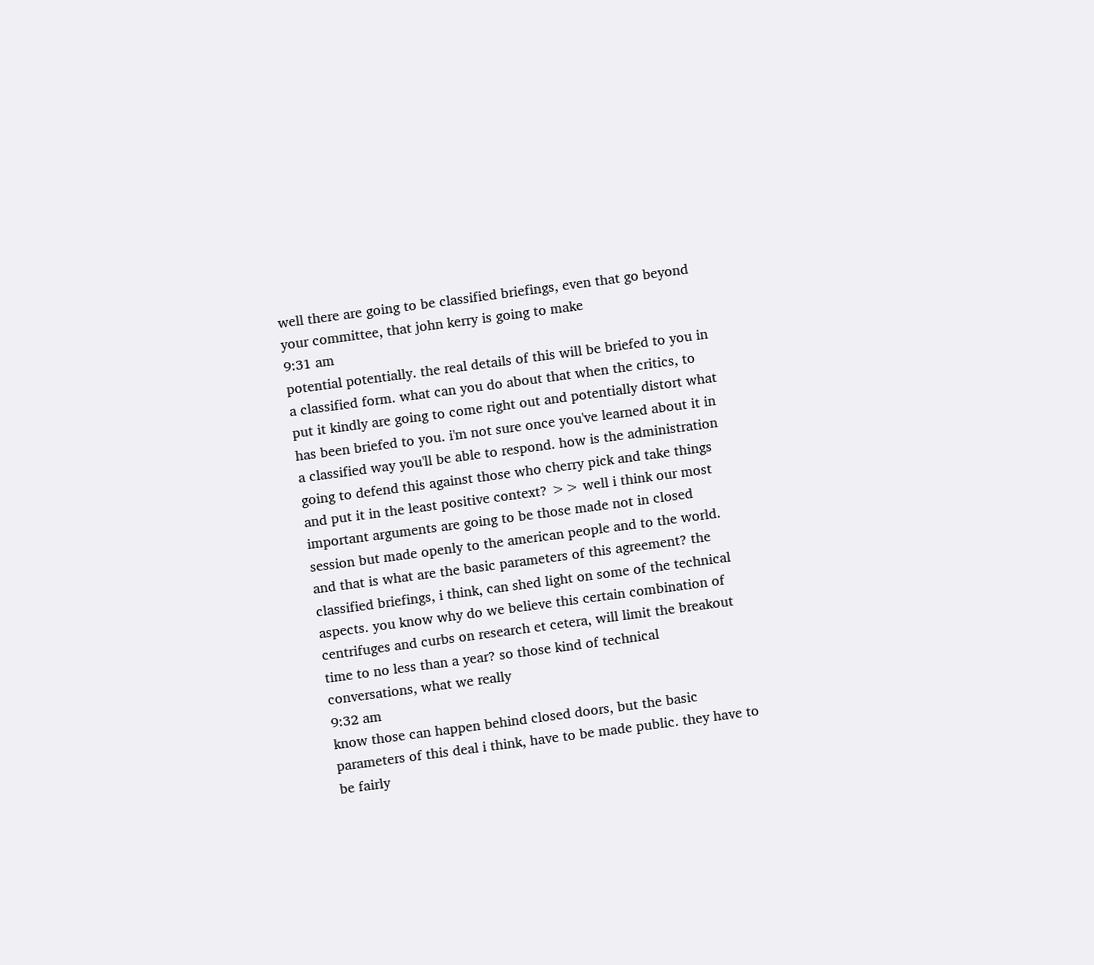well there are going to be classified briefings, even that go beyond your committee, that john kerry is going to make
9:31 am
potential potentially. the real details of this will be briefed to you in a classified form. what can you do about that when the critics, to put it kindly are going to come right out and potentially distort what has been briefed to you. i'm not sure once you've learned about it in a classified way you'll be able to respond. how is the administration going to defend this against those who cherry pick and take things and put it in the least positive context? >> well i think our most important arguments are going to be those made not in closed session but made openly to the american people and to the world. and that is what are the basic parameters of this agreement? the classified briefings, i think, can shed light on some of the technical aspects. you know why do we believe this certain combination of centrifuges and curbs on research et cetera, will limit the breakout time to no less than a year? so those kind of technical conversations, what we really
9:32 am
know those can happen behind closed doors, but the basic parameters of this deal i think, have to be made public. they have to be fairly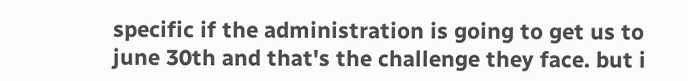specific if the administration is going to get us to june 30th and that's the challenge they face. but i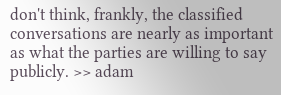don't think, frankly, the classified conversations are nearly as important as what the parties are willing to say publicly. >> adam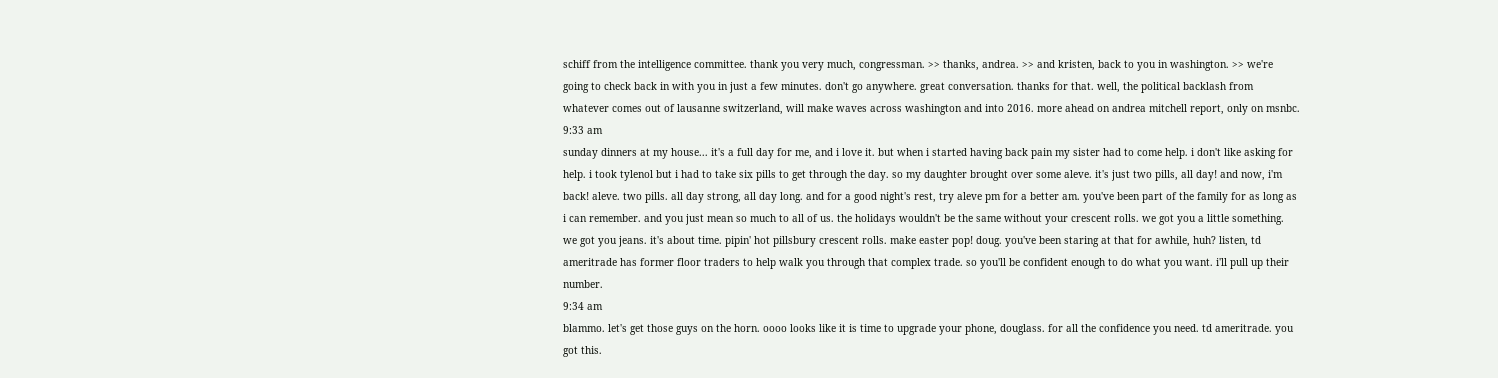schiff from the intelligence committee. thank you very much, congressman. >> thanks, andrea. >> and kristen, back to you in washington. >> we're going to check back in with you in just a few minutes. don't go anywhere. great conversation. thanks for that. well, the political backlash from whatever comes out of lausanne switzerland, will make waves across washington and into 2016. more ahead on andrea mitchell report, only on msnbc.
9:33 am
sunday dinners at my house... it's a full day for me, and i love it. but when i started having back pain my sister had to come help. i don't like asking for help. i took tylenol but i had to take six pills to get through the day. so my daughter brought over some aleve. it's just two pills, all day! and now, i'm back! aleve. two pills. all day strong, all day long. and for a good night's rest, try aleve pm for a better am. you've been part of the family for as long as i can remember. and you just mean so much to all of us. the holidays wouldn't be the same without your crescent rolls. we got you a little something. we got you jeans. it's about time. pipin' hot pillsbury crescent rolls. make easter pop! doug. you've been staring at that for awhile, huh? listen, td ameritrade has former floor traders to help walk you through that complex trade. so you'll be confident enough to do what you want. i'll pull up their number.
9:34 am
blammo. let's get those guys on the horn. oooo looks like it is time to upgrade your phone, douglass. for all the confidence you need. td ameritrade. you got this.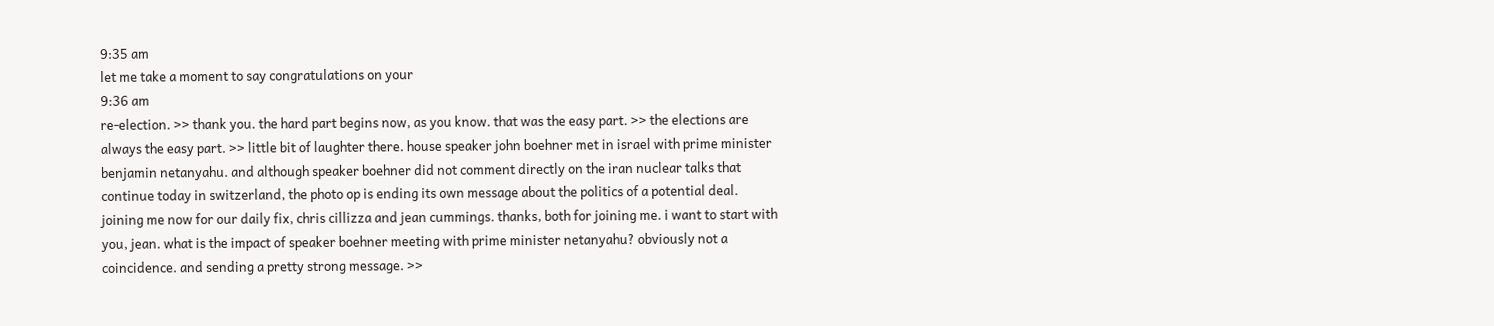9:35 am
let me take a moment to say congratulations on your
9:36 am
re-election. >> thank you. the hard part begins now, as you know. that was the easy part. >> the elections are always the easy part. >> little bit of laughter there. house speaker john boehner met in israel with prime minister benjamin netanyahu. and although speaker boehner did not comment directly on the iran nuclear talks that continue today in switzerland, the photo op is ending its own message about the politics of a potential deal. joining me now for our daily fix, chris cillizza and jean cummings. thanks, both for joining me. i want to start with you, jean. what is the impact of speaker boehner meeting with prime minister netanyahu? obviously not a coincidence. and sending a pretty strong message. >>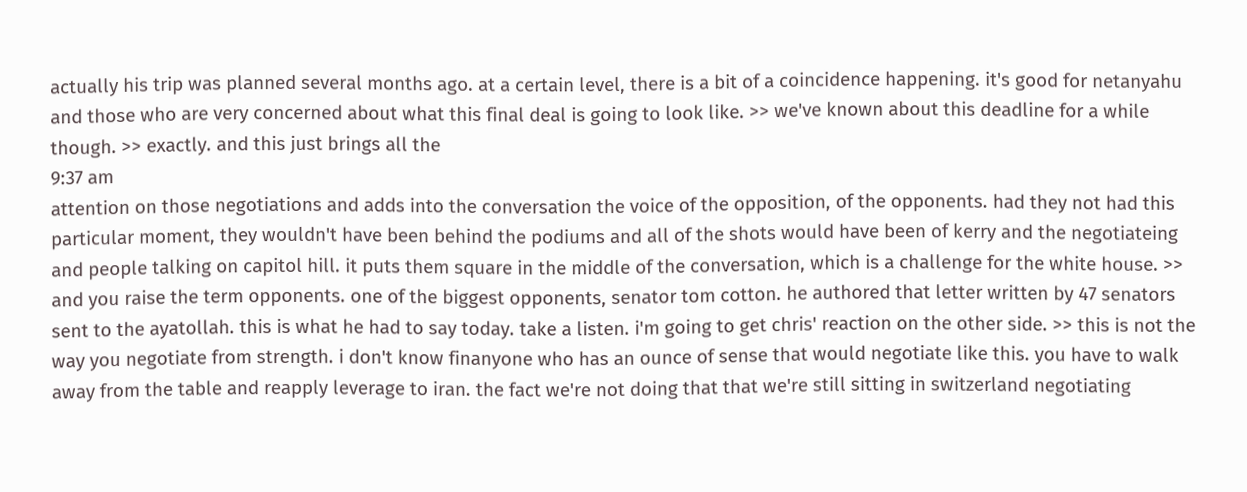actually his trip was planned several months ago. at a certain level, there is a bit of a coincidence happening. it's good for netanyahu and those who are very concerned about what this final deal is going to look like. >> we've known about this deadline for a while though. >> exactly. and this just brings all the
9:37 am
attention on those negotiations and adds into the conversation the voice of the opposition, of the opponents. had they not had this particular moment, they wouldn't have been behind the podiums and all of the shots would have been of kerry and the negotiateing and people talking on capitol hill. it puts them square in the middle of the conversation, which is a challenge for the white house. >> and you raise the term opponents. one of the biggest opponents, senator tom cotton. he authored that letter written by 47 senators sent to the ayatollah. this is what he had to say today. take a listen. i'm going to get chris' reaction on the other side. >> this is not the way you negotiate from strength. i don't know finanyone who has an ounce of sense that would negotiate like this. you have to walk away from the table and reapply leverage to iran. the fact we're not doing that that we're still sitting in switzerland negotiating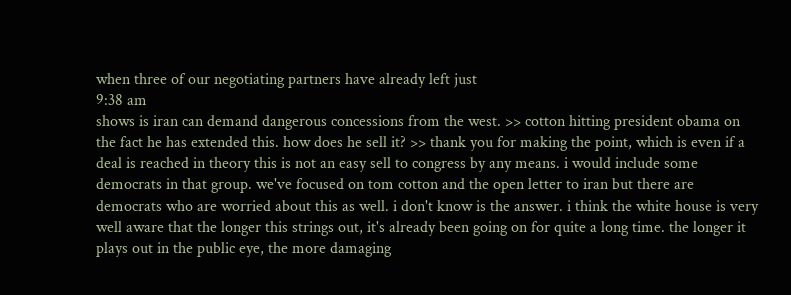when three of our negotiating partners have already left just
9:38 am
shows is iran can demand dangerous concessions from the west. >> cotton hitting president obama on the fact he has extended this. how does he sell it? >> thank you for making the point, which is even if a deal is reached in theory this is not an easy sell to congress by any means. i would include some democrats in that group. we've focused on tom cotton and the open letter to iran but there are democrats who are worried about this as well. i don't know is the answer. i think the white house is very well aware that the longer this strings out, it's already been going on for quite a long time. the longer it plays out in the public eye, the more damaging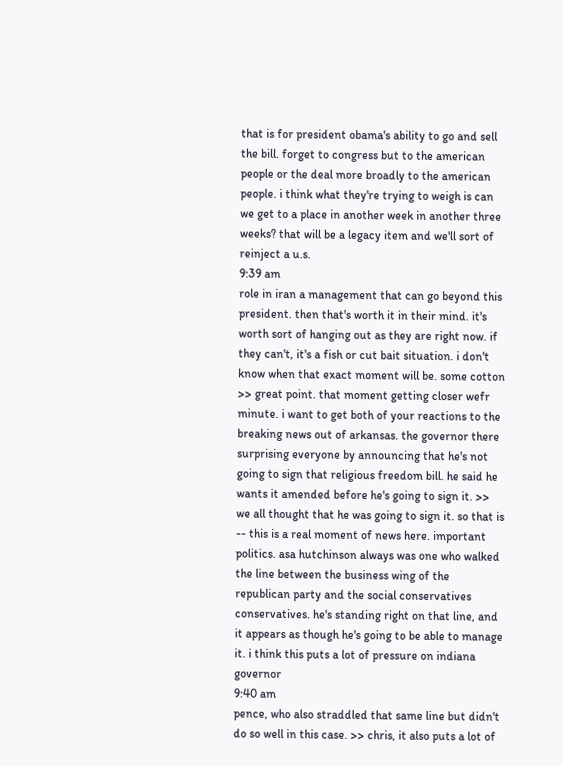that is for president obama's ability to go and sell the bill. forget to congress but to the american people or the deal more broadly to the american people. i think what they're trying to weigh is can we get to a place in another week in another three weeks? that will be a legacy item and we'll sort of reinject a u.s.
9:39 am
role in iran a management that can go beyond this president. then that's worth it in their mind. it's worth sort of hanging out as they are right now. if they can't, it's a fish or cut bait situation. i don't know when that exact moment will be. some cotton >> great point. that moment getting closer wefr minute. i want to get both of your reactions to the breaking news out of arkansas. the governor there surprising everyone by announcing that he's not going to sign that religious freedom bill. he said he wants it amended before he's going to sign it. >> we all thought that he was going to sign it. so that is -- this is a real moment of news here. important politics. asa hutchinson always was one who walked the line between the business wing of the republican party and the social conservatives conservatives. he's standing right on that line, and it appears as though he's going to be able to manage it. i think this puts a lot of pressure on indiana governor
9:40 am
pence, who also straddled that same line but didn't do so well in this case. >> chris, it also puts a lot of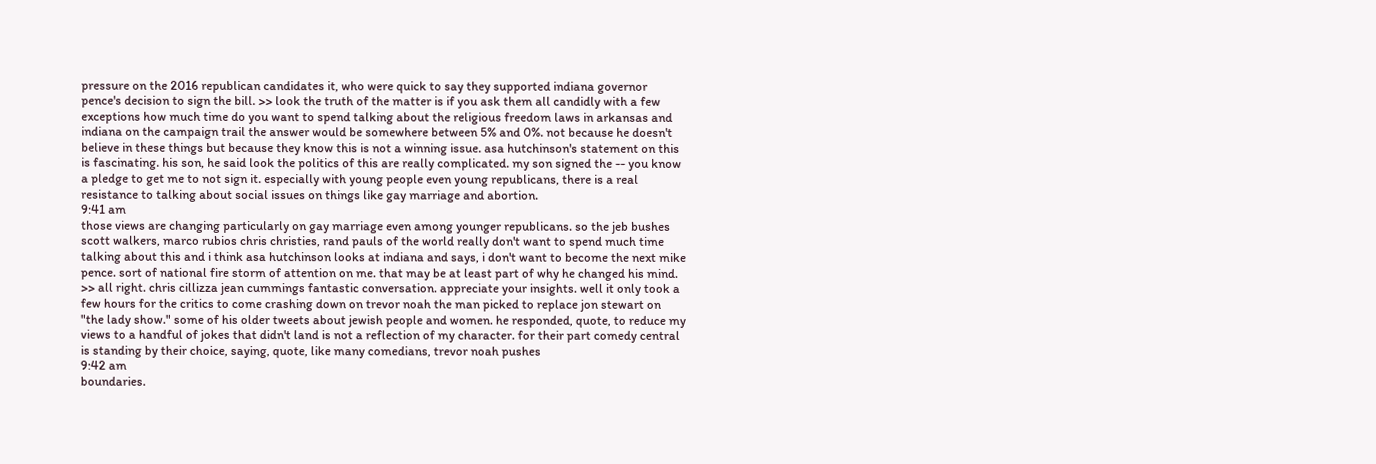pressure on the 2016 republican candidates it, who were quick to say they supported indiana governor pence's decision to sign the bill. >> look the truth of the matter is if you ask them all candidly with a few exceptions how much time do you want to spend talking about the religious freedom laws in arkansas and indiana on the campaign trail the answer would be somewhere between 5% and 0%. not because he doesn't believe in these things but because they know this is not a winning issue. asa hutchinson's statement on this is fascinating. his son, he said look the politics of this are really complicated. my son signed the -- you know a pledge to get me to not sign it. especially with young people even young republicans, there is a real resistance to talking about social issues on things like gay marriage and abortion.
9:41 am
those views are changing particularly on gay marriage even among younger republicans. so the jeb bushes scott walkers, marco rubios chris christies, rand pauls of the world really don't want to spend much time talking about this and i think asa hutchinson looks at indiana and says, i don't want to become the next mike pence. sort of national fire storm of attention on me. that may be at least part of why he changed his mind. >> all right. chris cillizza jean cummings fantastic conversation. appreciate your insights. well it only took a few hours for the critics to come crashing down on trevor noah the man picked to replace jon stewart on "the lady show." some of his older tweets about jewish people and women. he responded, quote, to reduce my views to a handful of jokes that didn't land is not a reflection of my character. for their part comedy central is standing by their choice, saying, quote, like many comedians, trevor noah pushes
9:42 am
boundaries.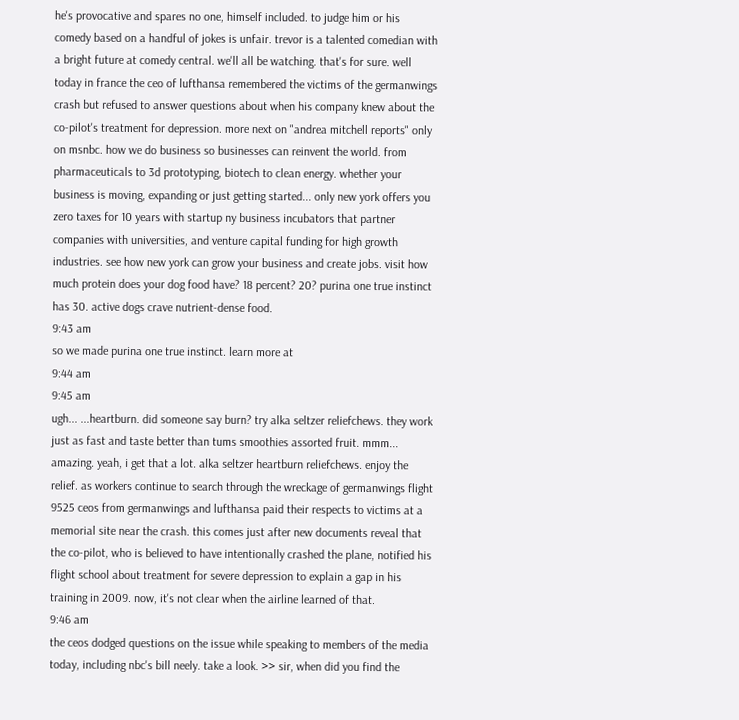he's provocative and spares no one, himself included. to judge him or his comedy based on a handful of jokes is unfair. trevor is a talented comedian with a bright future at comedy central. we'll all be watching. that's for sure. well today in france the ceo of lufthansa remembered the victims of the germanwings crash but refused to answer questions about when his company knew about the co-pilot's treatment for depression. more next on "andrea mitchell reports" only on msnbc. how we do business so businesses can reinvent the world. from pharmaceuticals to 3d prototyping, biotech to clean energy. whether your business is moving, expanding or just getting started... only new york offers you zero taxes for 10 years with startup ny business incubators that partner companies with universities, and venture capital funding for high growth industries. see how new york can grow your business and create jobs. visit how much protein does your dog food have? 18 percent? 20? purina one true instinct has 30. active dogs crave nutrient-dense food.
9:43 am
so we made purina one true instinct. learn more at
9:44 am
9:45 am
ugh... ...heartburn. did someone say burn? try alka seltzer reliefchews. they work just as fast and taste better than tums smoothies assorted fruit. mmm... amazing. yeah, i get that a lot. alka seltzer heartburn reliefchews. enjoy the relief. as workers continue to search through the wreckage of germanwings flight 9525 ceos from germanwings and lufthansa paid their respects to victims at a memorial site near the crash. this comes just after new documents reveal that the co-pilot, who is believed to have intentionally crashed the plane, notified his flight school about treatment for severe depression to explain a gap in his training in 2009. now, it's not clear when the airline learned of that.
9:46 am
the ceos dodged questions on the issue while speaking to members of the media today, including nbc's bill neely. take a look. >> sir, when did you find the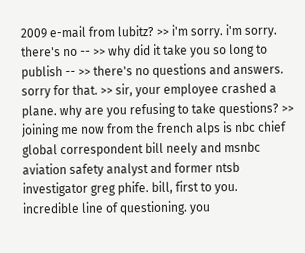2009 e-mail from lubitz? >> i'm sorry. i'm sorry. there's no -- >> why did it take you so long to publish -- >> there's no questions and answers. sorry for that. >> sir, your employee crashed a plane. why are you refusing to take questions? >> joining me now from the french alps is nbc chief global correspondent bill neely and msnbc aviation safety analyst and former ntsb investigator greg phife. bill, first to you. incredible line of questioning. you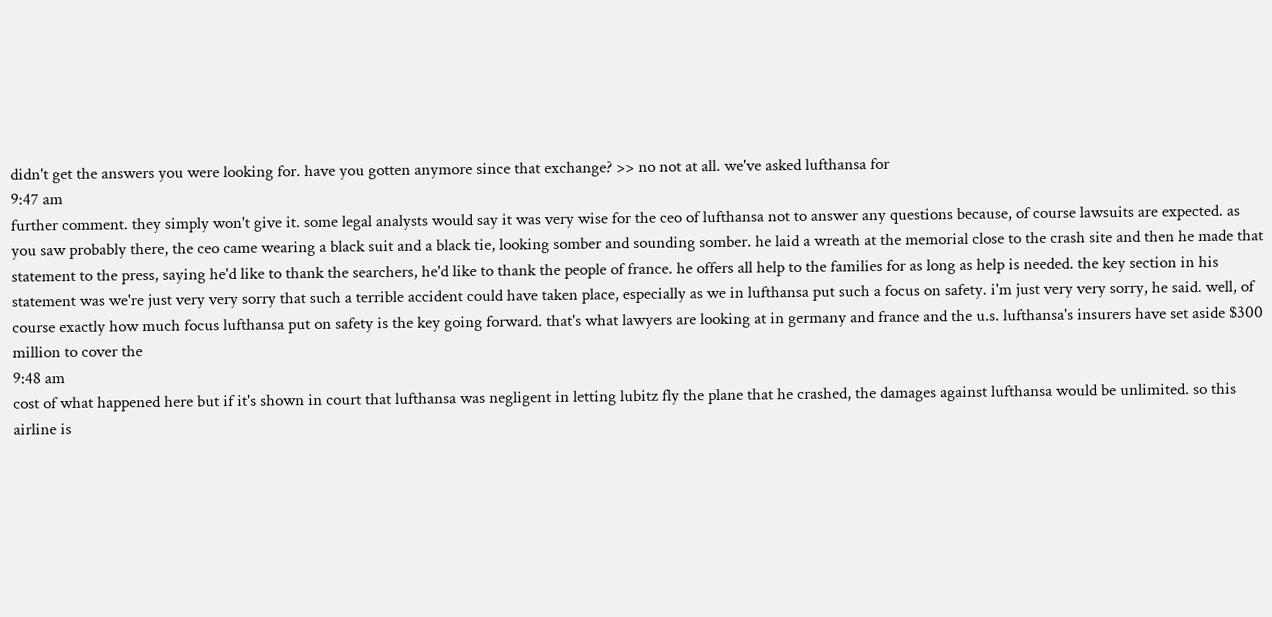didn't get the answers you were looking for. have you gotten anymore since that exchange? >> no not at all. we've asked lufthansa for
9:47 am
further comment. they simply won't give it. some legal analysts would say it was very wise for the ceo of lufthansa not to answer any questions because, of course lawsuits are expected. as you saw probably there, the ceo came wearing a black suit and a black tie, looking somber and sounding somber. he laid a wreath at the memorial close to the crash site and then he made that statement to the press, saying he'd like to thank the searchers, he'd like to thank the people of france. he offers all help to the families for as long as help is needed. the key section in his statement was we're just very very sorry that such a terrible accident could have taken place, especially as we in lufthansa put such a focus on safety. i'm just very very sorry, he said. well, of course exactly how much focus lufthansa put on safety is the key going forward. that's what lawyers are looking at in germany and france and the u.s. lufthansa's insurers have set aside $300 million to cover the
9:48 am
cost of what happened here but if it's shown in court that lufthansa was negligent in letting lubitz fly the plane that he crashed, the damages against lufthansa would be unlimited. so this airline is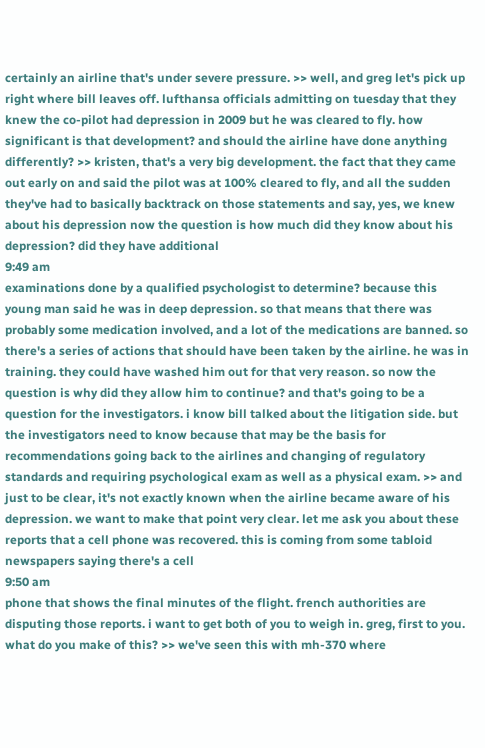certainly an airline that's under severe pressure. >> well, and greg let's pick up right where bill leaves off. lufthansa officials admitting on tuesday that they knew the co-pilot had depression in 2009 but he was cleared to fly. how significant is that development? and should the airline have done anything differently? >> kristen, that's a very big development. the fact that they came out early on and said the pilot was at 100% cleared to fly, and all the sudden they've had to basically backtrack on those statements and say, yes, we knew about his depression now the question is how much did they know about his depression? did they have additional
9:49 am
examinations done by a qualified psychologist to determine? because this young man said he was in deep depression. so that means that there was probably some medication involved, and a lot of the medications are banned. so there's a series of actions that should have been taken by the airline. he was in training. they could have washed him out for that very reason. so now the question is why did they allow him to continue? and that's going to be a question for the investigators. i know bill talked about the litigation side. but the investigators need to know because that may be the basis for recommendations going back to the airlines and changing of regulatory standards and requiring psychological exam as well as a physical exam. >> and just to be clear, it's not exactly known when the airline became aware of his depression. we want to make that point very clear. let me ask you about these reports that a cell phone was recovered. this is coming from some tabloid newspapers saying there's a cell
9:50 am
phone that shows the final minutes of the flight. french authorities are disputing those reports. i want to get both of you to weigh in. greg, first to you. what do you make of this? >> we've seen this with mh-370 where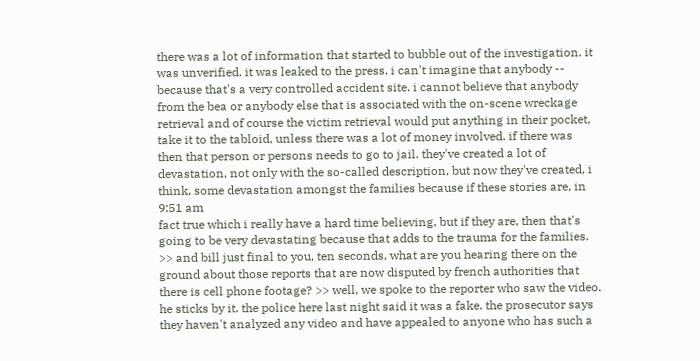there was a lot of information that started to bubble out of the investigation. it was unverified. it was leaked to the press. i can't imagine that anybody -- because that's a very controlled accident site. i cannot believe that anybody from the bea or anybody else that is associated with the on-scene wreckage retrieval and of course the victim retrieval would put anything in their pocket, take it to the tabloid, unless there was a lot of money involved. if there was then that person or persons needs to go to jail. they've created a lot of devastation, not only with the so-called description, but now they've created, i think, some devastation amongst the families because if these stories are, in
9:51 am
fact true which i really have a hard time believing, but if they are, then that's going to be very devastating because that adds to the trauma for the families. >> and bill just final to you, ten seconds, what are you hearing there on the ground about those reports that are now disputed by french authorities that there is cell phone footage? >> well, we spoke to the reporter who saw the video. he sticks by it. the police here last night said it was a fake. the prosecutor says they haven't analyzed any video and have appealed to anyone who has such a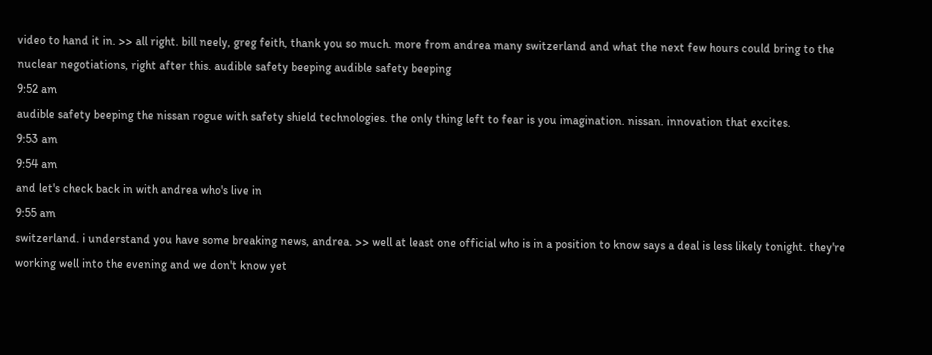video to hand it in. >> all right. bill neely, greg feith, thank you so much. more from andrea many switzerland and what the next few hours could bring to the nuclear negotiations, right after this. audible safety beeping audible safety beeping
9:52 am
audible safety beeping the nissan rogue with safety shield technologies. the only thing left to fear is you imagination. nissan. innovation that excites.
9:53 am
9:54 am
and let's check back in with andrea who's live in
9:55 am
switzerland. i understand you have some breaking news, andrea. >> well at least one official who is in a position to know says a deal is less likely tonight. they're working well into the evening and we don't know yet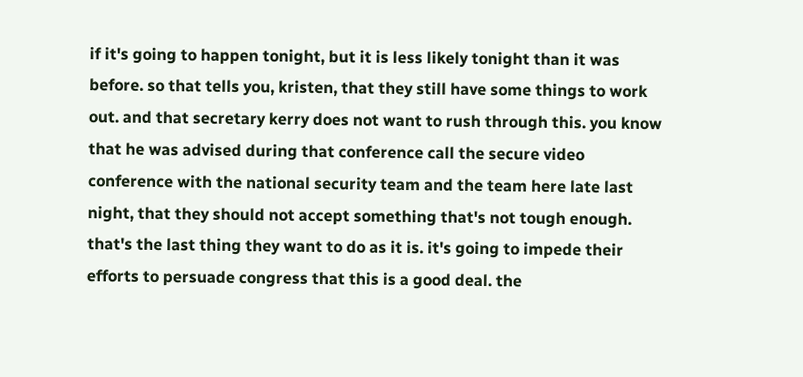if it's going to happen tonight, but it is less likely tonight than it was before. so that tells you, kristen, that they still have some things to work out. and that secretary kerry does not want to rush through this. you know that he was advised during that conference call the secure video conference with the national security team and the team here late last night, that they should not accept something that's not tough enough. that's the last thing they want to do as it is. it's going to impede their efforts to persuade congress that this is a good deal. the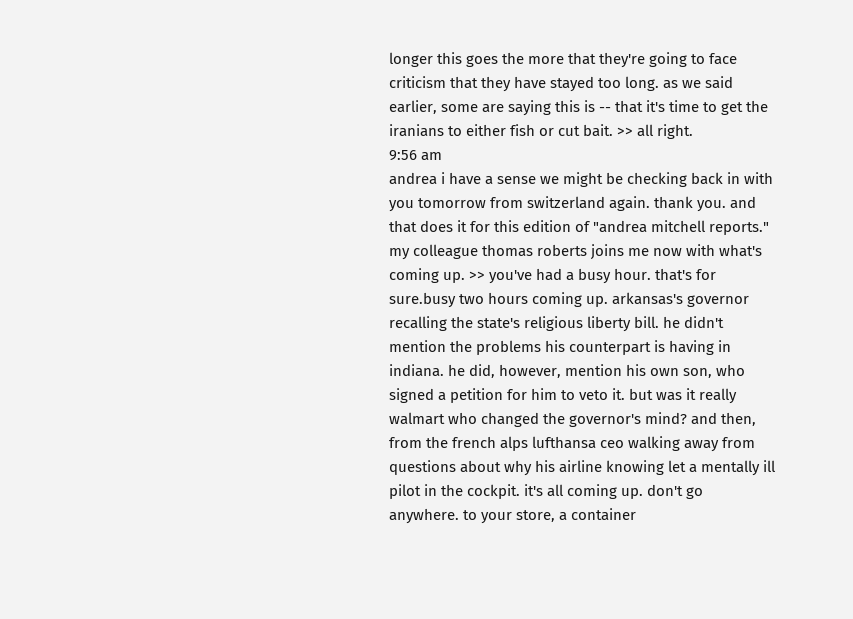longer this goes the more that they're going to face criticism that they have stayed too long. as we said earlier, some are saying this is -- that it's time to get the iranians to either fish or cut bait. >> all right.
9:56 am
andrea i have a sense we might be checking back in with you tomorrow from switzerland again. thank you. and that does it for this edition of "andrea mitchell reports." my colleague thomas roberts joins me now with what's coming up. >> you've had a busy hour. that's for sure.busy two hours coming up. arkansas's governor recalling the state's religious liberty bill. he didn't mention the problems his counterpart is having in indiana. he did, however, mention his own son, who signed a petition for him to veto it. but was it really walmart who changed the governor's mind? and then, from the french alps lufthansa ceo walking away from questions about why his airline knowing let a mentally ill pilot in the cockpit. it's all coming up. don't go anywhere. to your store, a container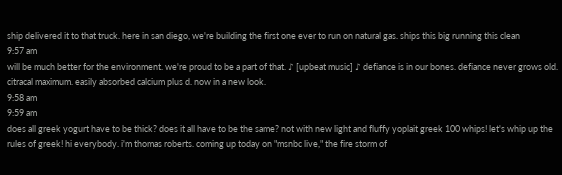ship delivered it to that truck. here in san diego, we're building the first one ever to run on natural gas. ships this big running this clean
9:57 am
will be much better for the environment. we're proud to be a part of that. ♪ [upbeat music] ♪ defiance is in our bones. defiance never grows old. citracal maximum. easily absorbed calcium plus d. now in a new look.
9:58 am
9:59 am
does all greek yogurt have to be thick? does it all have to be the same? not with new light and fluffy yoplait greek 100 whips! let's whip up the rules of greek! hi everybody. i'm thomas roberts. coming up today on "msnbc live," the fire storm of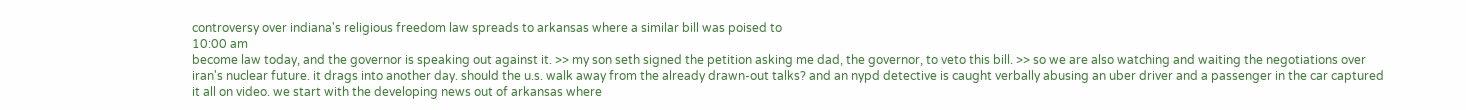controversy over indiana's religious freedom law spreads to arkansas where a similar bill was poised to
10:00 am
become law today, and the governor is speaking out against it. >> my son seth signed the petition asking me dad, the governor, to veto this bill. >> so we are also watching and waiting the negotiations over iran's nuclear future. it drags into another day. should the u.s. walk away from the already drawn-out talks? and an nypd detective is caught verbally abusing an uber driver and a passenger in the car captured it all on video. we start with the developing news out of arkansas where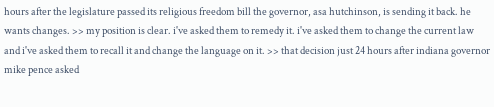hours after the legislature passed its religious freedom bill the governor, asa hutchinson, is sending it back. he wants changes. >> my position is clear. i've asked them to remedy it. i've asked them to change the current law and i've asked them to recall it and change the language on it. >> that decision just 24 hours after indiana governor mike pence asked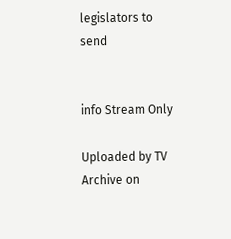legislators to send


info Stream Only

Uploaded by TV Archive on